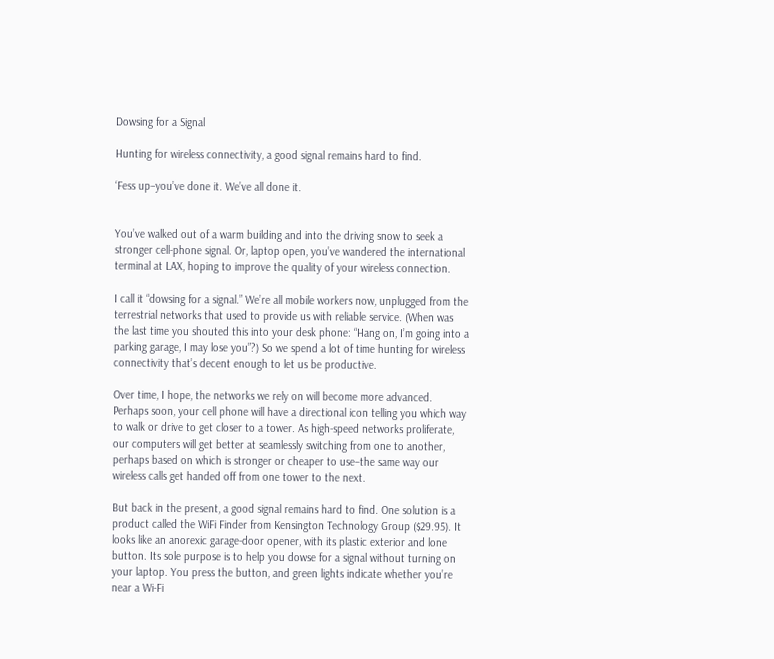Dowsing for a Signal

Hunting for wireless connectivity, a good signal remains hard to find.

‘Fess up–you’ve done it. We’ve all done it.


You’ve walked out of a warm building and into the driving snow to seek a stronger cell-phone signal. Or, laptop open, you’ve wandered the international terminal at LAX, hoping to improve the quality of your wireless connection.

I call it “dowsing for a signal.” We’re all mobile workers now, unplugged from the terrestrial networks that used to provide us with reliable service. (When was the last time you shouted this into your desk phone: “Hang on, I’m going into a parking garage, I may lose you”?) So we spend a lot of time hunting for wireless connectivity that’s decent enough to let us be productive.

Over time, I hope, the networks we rely on will become more advanced. Perhaps soon, your cell phone will have a directional icon telling you which way to walk or drive to get closer to a tower. As high-speed networks proliferate, our computers will get better at seamlessly switching from one to another, perhaps based on which is stronger or cheaper to use–the same way our wireless calls get handed off from one tower to the next.

But back in the present, a good signal remains hard to find. One solution is a product called the WiFi Finder from Kensington Technology Group ($29.95). It looks like an anorexic garage-door opener, with its plastic exterior and lone button. Its sole purpose is to help you dowse for a signal without turning on your laptop. You press the button, and green lights indicate whether you’re near a Wi-Fi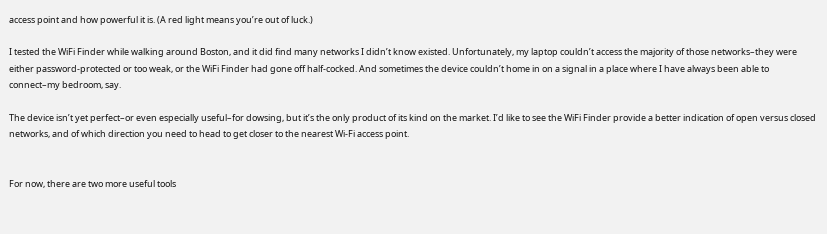access point and how powerful it is. (A red light means you’re out of luck.)

I tested the WiFi Finder while walking around Boston, and it did find many networks I didn’t know existed. Unfortunately, my laptop couldn’t access the majority of those networks–they were either password-protected or too weak, or the WiFi Finder had gone off half-cocked. And sometimes the device couldn’t home in on a signal in a place where I have always been able to connect–my bedroom, say.

The device isn’t yet perfect–or even especially useful–for dowsing, but it’s the only product of its kind on the market. I’d like to see the WiFi Finder provide a better indication of open versus closed networks, and of which direction you need to head to get closer to the nearest Wi-Fi access point.


For now, there are two more useful tools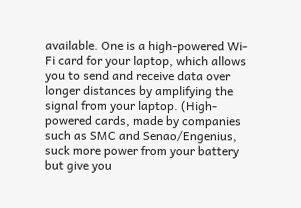available. One is a high-powered Wi-Fi card for your laptop, which allows you to send and receive data over longer distances by amplifying the signal from your laptop. (High-powered cards, made by companies such as SMC and Senao/Engenius, suck more power from your battery but give you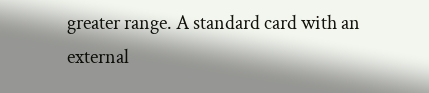greater range. A standard card with an external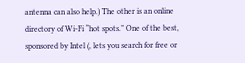antenna can also help.) The other is an online directory of Wi-Fi “hot spots.” One of the best, sponsored by Intel (, lets you search for free or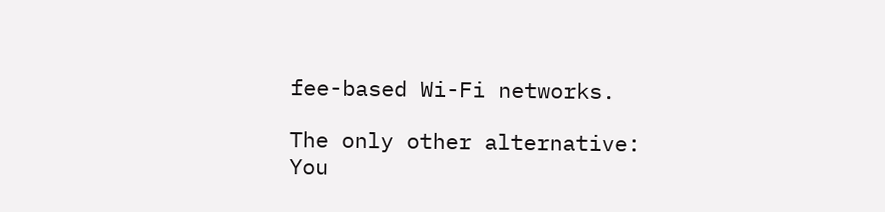fee-based Wi-Fi networks.

The only other alternative: You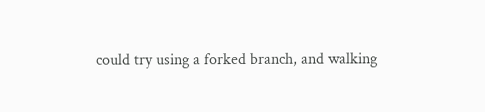could try using a forked branch, and walking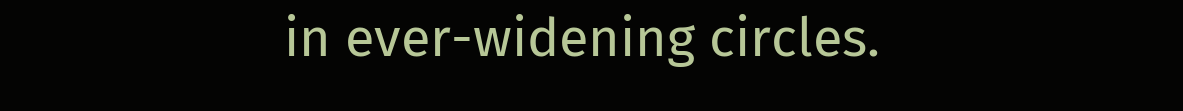in ever-widening circles.